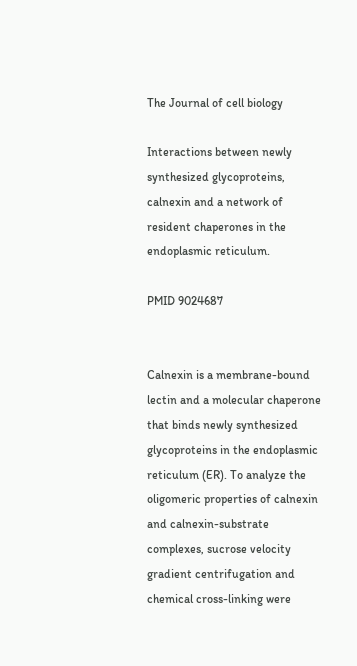The Journal of cell biology

Interactions between newly synthesized glycoproteins, calnexin and a network of resident chaperones in the endoplasmic reticulum.

PMID 9024687


Calnexin is a membrane-bound lectin and a molecular chaperone that binds newly synthesized glycoproteins in the endoplasmic reticulum (ER). To analyze the oligomeric properties of calnexin and calnexin-substrate complexes, sucrose velocity gradient centrifugation and chemical cross-linking were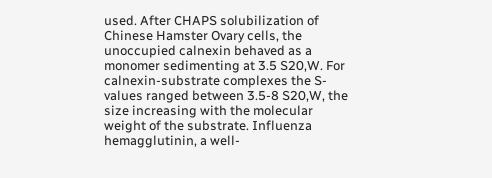used. After CHAPS solubilization of Chinese Hamster Ovary cells, the unoccupied calnexin behaved as a monomer sedimenting at 3.5 S20,W. For calnexin-substrate complexes the S-values ranged between 3.5-8 S20,W, the size increasing with the molecular weight of the substrate. Influenza hemagglutinin, a well-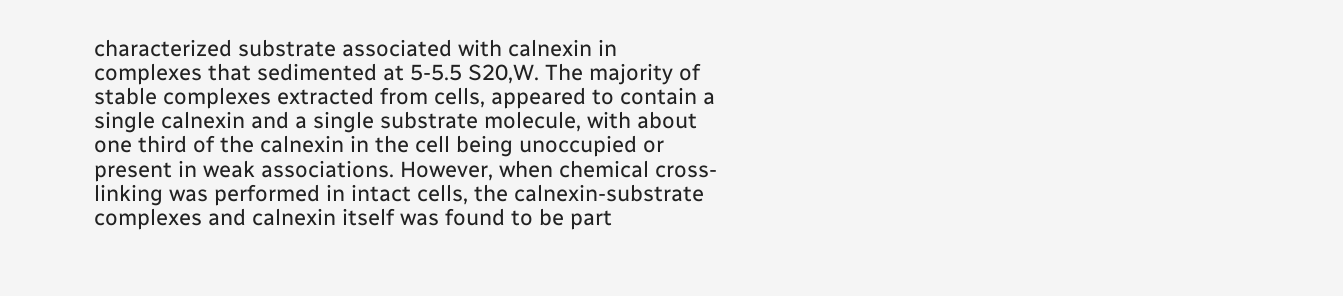characterized substrate associated with calnexin in complexes that sedimented at 5-5.5 S20,W. The majority of stable complexes extracted from cells, appeared to contain a single calnexin and a single substrate molecule, with about one third of the calnexin in the cell being unoccupied or present in weak associations. However, when chemical cross-linking was performed in intact cells, the calnexin-substrate complexes and calnexin itself was found to be part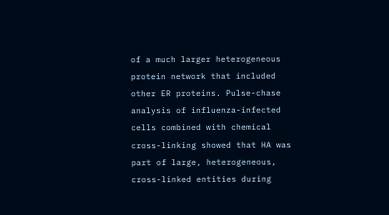of a much larger heterogeneous protein network that included other ER proteins. Pulse-chase analysis of influenza-infected cells combined with chemical cross-linking showed that HA was part of large, heterogeneous, cross-linked entities during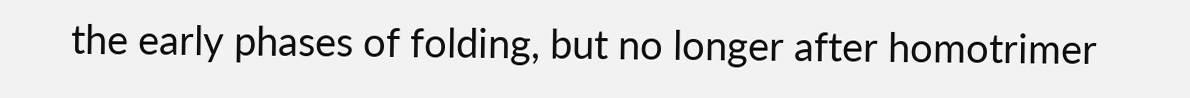the early phases of folding, but no longer after homotrimer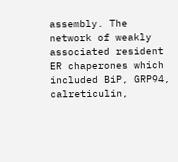assembly. The network of weakly associated resident ER chaperones which included BiP, GRP94, calreticulin,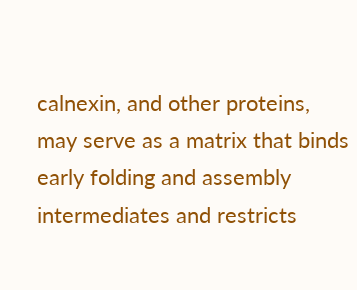calnexin, and other proteins, may serve as a matrix that binds early folding and assembly intermediates and restricts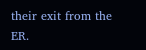their exit from the ER.